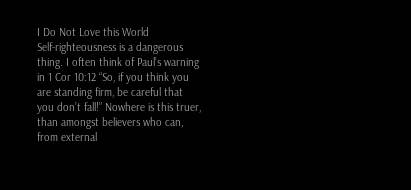I Do Not Love this World
Self-righteousness is a dangerous thing. I often think of Paul’s warning in 1 Cor 10:12 “So, if you think you are standing firm, be careful that you don’t fall!” Nowhere is this truer, than amongst believers who can, from external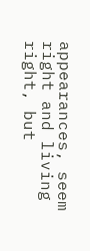appearances, seem right and living right, but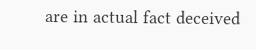are in actual fact deceived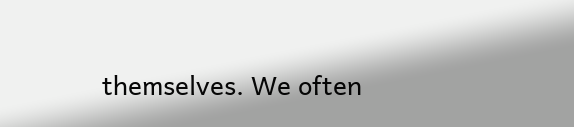themselves. We often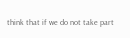think that if we do not take part